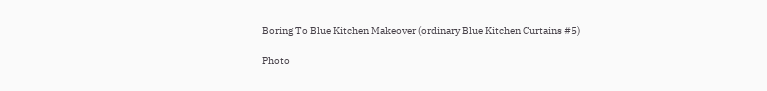Boring To Blue Kitchen Makeover (ordinary Blue Kitchen Curtains #5)

Photo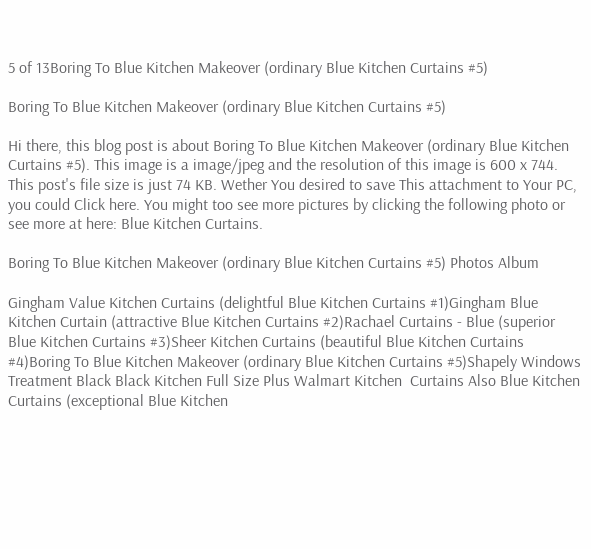5 of 13Boring To Blue Kitchen Makeover (ordinary Blue Kitchen Curtains #5)

Boring To Blue Kitchen Makeover (ordinary Blue Kitchen Curtains #5)

Hi there, this blog post is about Boring To Blue Kitchen Makeover (ordinary Blue Kitchen Curtains #5). This image is a image/jpeg and the resolution of this image is 600 x 744. This post's file size is just 74 KB. Wether You desired to save This attachment to Your PC, you could Click here. You might too see more pictures by clicking the following photo or see more at here: Blue Kitchen Curtains.

Boring To Blue Kitchen Makeover (ordinary Blue Kitchen Curtains #5) Photos Album

Gingham Value Kitchen Curtains (delightful Blue Kitchen Curtains #1)Gingham Blue Kitchen Curtain (attractive Blue Kitchen Curtains #2)Rachael Curtains - Blue (superior Blue Kitchen Curtains #3)Sheer Kitchen Curtains (beautiful Blue Kitchen Curtains #4)Boring To Blue Kitchen Makeover (ordinary Blue Kitchen Curtains #5)Shapely Windows Treatment Black Black Kitchen Full Size Plus Walmart Kitchen  Curtains Also Blue Kitchen Curtains (exceptional Blue Kitchen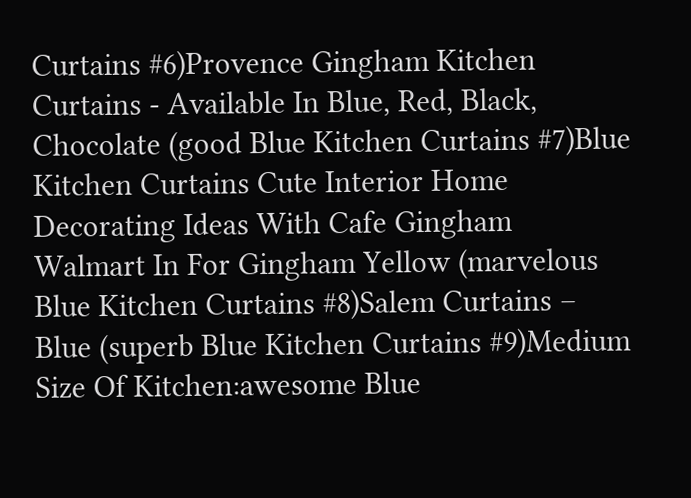Curtains #6)Provence Gingham Kitchen Curtains - Available In Blue, Red, Black, Chocolate (good Blue Kitchen Curtains #7)Blue Kitchen Curtains Cute Interior Home Decorating Ideas With Cafe Gingham  Walmart In For Gingham Yellow (marvelous Blue Kitchen Curtains #8)Salem Curtains – Blue (superb Blue Kitchen Curtains #9)Medium Size Of Kitchen:awesome Blue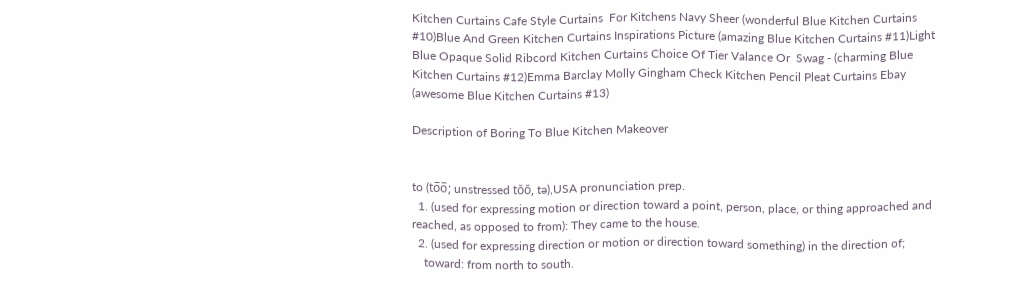Kitchen Curtains Cafe Style Curtains  For Kitchens Navy Sheer (wonderful Blue Kitchen Curtains #10)Blue And Green Kitchen Curtains Inspirations Picture (amazing Blue Kitchen Curtains #11)Light Blue Opaque Solid Ribcord Kitchen Curtains Choice Of Tier Valance Or  Swag - (charming Blue Kitchen Curtains #12)Emma Barclay Molly Gingham Check Kitchen Pencil Pleat Curtains Ebay (awesome Blue Kitchen Curtains #13)

Description of Boring To Blue Kitchen Makeover


to (to̅o̅; unstressed tŏŏ, tə),USA pronunciation prep.
  1. (used for expressing motion or direction toward a point, person, place, or thing approached and reached, as opposed to from): They came to the house.
  2. (used for expressing direction or motion or direction toward something) in the direction of;
    toward: from north to south.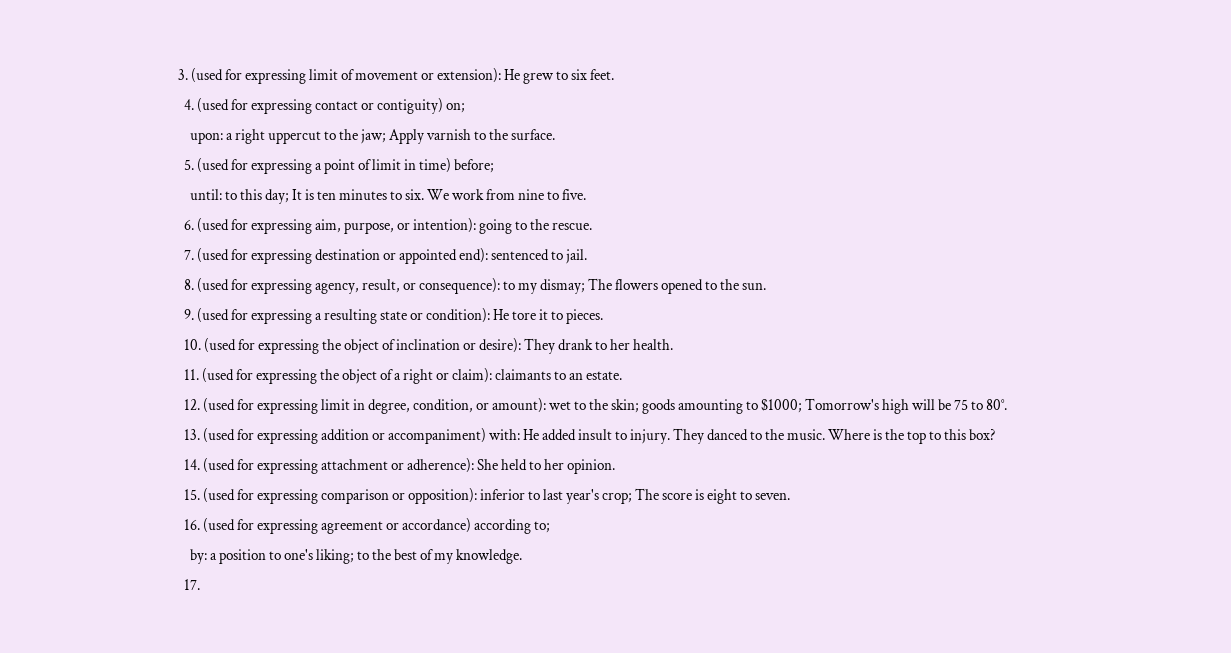3. (used for expressing limit of movement or extension): He grew to six feet.
  4. (used for expressing contact or contiguity) on;
    upon: a right uppercut to the jaw; Apply varnish to the surface.
  5. (used for expressing a point of limit in time) before;
    until: to this day; It is ten minutes to six. We work from nine to five.
  6. (used for expressing aim, purpose, or intention): going to the rescue.
  7. (used for expressing destination or appointed end): sentenced to jail.
  8. (used for expressing agency, result, or consequence): to my dismay; The flowers opened to the sun.
  9. (used for expressing a resulting state or condition): He tore it to pieces.
  10. (used for expressing the object of inclination or desire): They drank to her health.
  11. (used for expressing the object of a right or claim): claimants to an estate.
  12. (used for expressing limit in degree, condition, or amount): wet to the skin; goods amounting to $1000; Tomorrow's high will be 75 to 80°.
  13. (used for expressing addition or accompaniment) with: He added insult to injury. They danced to the music. Where is the top to this box?
  14. (used for expressing attachment or adherence): She held to her opinion.
  15. (used for expressing comparison or opposition): inferior to last year's crop; The score is eight to seven.
  16. (used for expressing agreement or accordance) according to;
    by: a position to one's liking; to the best of my knowledge.
  17.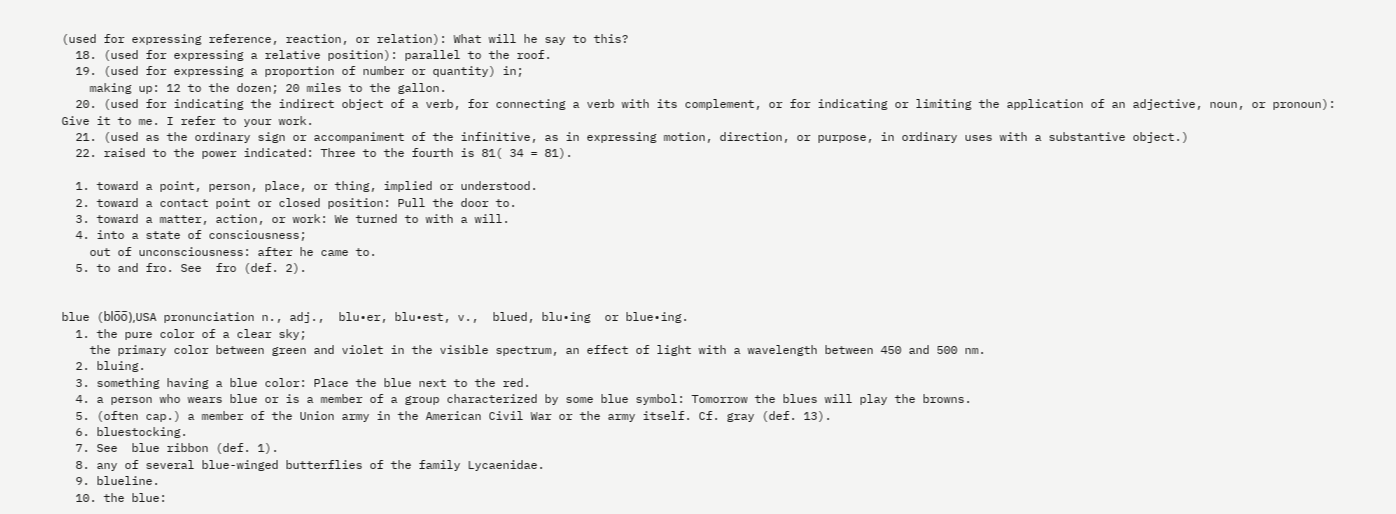(used for expressing reference, reaction, or relation): What will he say to this?
  18. (used for expressing a relative position): parallel to the roof.
  19. (used for expressing a proportion of number or quantity) in;
    making up: 12 to the dozen; 20 miles to the gallon.
  20. (used for indicating the indirect object of a verb, for connecting a verb with its complement, or for indicating or limiting the application of an adjective, noun, or pronoun): Give it to me. I refer to your work.
  21. (used as the ordinary sign or accompaniment of the infinitive, as in expressing motion, direction, or purpose, in ordinary uses with a substantive object.)
  22. raised to the power indicated: Three to the fourth is 81( 34 = 81).

  1. toward a point, person, place, or thing, implied or understood.
  2. toward a contact point or closed position: Pull the door to.
  3. toward a matter, action, or work: We turned to with a will.
  4. into a state of consciousness;
    out of unconsciousness: after he came to.
  5. to and fro. See  fro (def. 2).


blue (blo̅o̅),USA pronunciation n., adj.,  blu•er, blu•est, v.,  blued, blu•ing  or blue•ing.
  1. the pure color of a clear sky;
    the primary color between green and violet in the visible spectrum, an effect of light with a wavelength between 450 and 500 nm.
  2. bluing.
  3. something having a blue color: Place the blue next to the red.
  4. a person who wears blue or is a member of a group characterized by some blue symbol: Tomorrow the blues will play the browns.
  5. (often cap.) a member of the Union army in the American Civil War or the army itself. Cf. gray (def. 13).
  6. bluestocking.
  7. See  blue ribbon (def. 1).
  8. any of several blue-winged butterflies of the family Lycaenidae.
  9. blueline.
  10. the blue: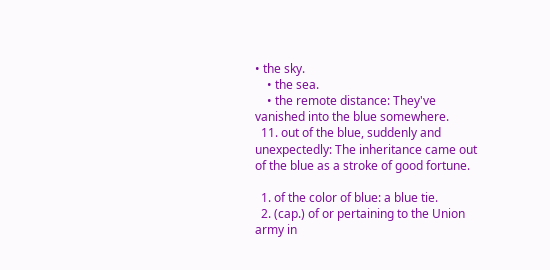• the sky.
    • the sea.
    • the remote distance: They've vanished into the blue somewhere.
  11. out of the blue, suddenly and unexpectedly: The inheritance came out of the blue as a stroke of good fortune.

  1. of the color of blue: a blue tie.
  2. (cap.) of or pertaining to the Union army in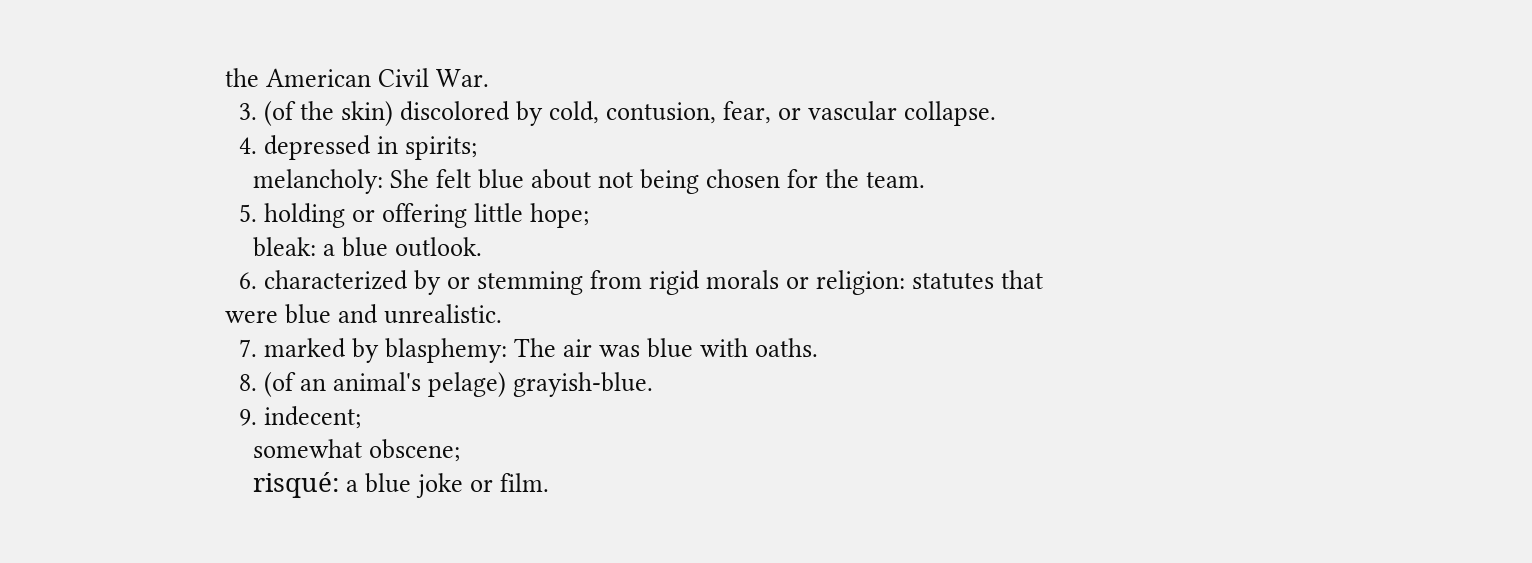the American Civil War.
  3. (of the skin) discolored by cold, contusion, fear, or vascular collapse.
  4. depressed in spirits;
    melancholy: She felt blue about not being chosen for the team.
  5. holding or offering little hope;
    bleak: a blue outlook.
  6. characterized by or stemming from rigid morals or religion: statutes that were blue and unrealistic.
  7. marked by blasphemy: The air was blue with oaths.
  8. (of an animal's pelage) grayish-blue.
  9. indecent;
    somewhat obscene;
    risqué: a blue joke or film.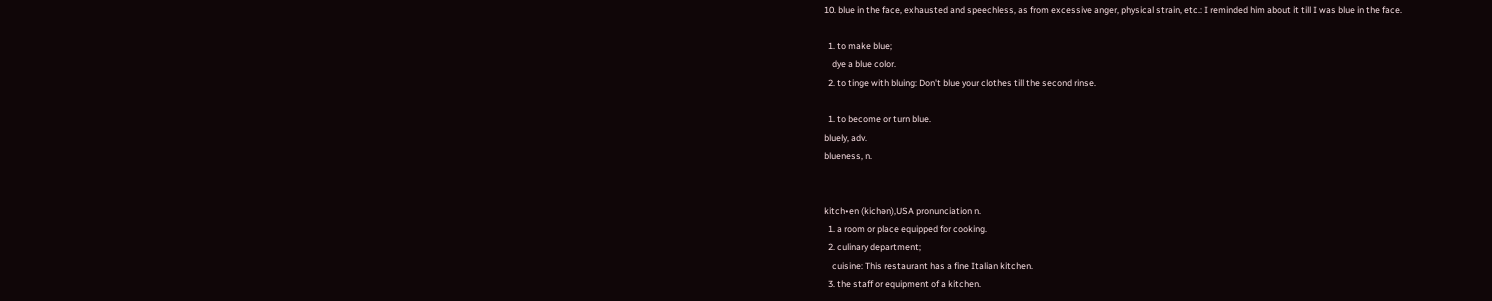10. blue in the face, exhausted and speechless, as from excessive anger, physical strain, etc.: I reminded him about it till I was blue in the face.

  1. to make blue;
    dye a blue color.
  2. to tinge with bluing: Don't blue your clothes till the second rinse.

  1. to become or turn blue.
bluely, adv.
blueness, n.


kitch•en (kichən),USA pronunciation n.
  1. a room or place equipped for cooking.
  2. culinary department;
    cuisine: This restaurant has a fine Italian kitchen.
  3. the staff or equipment of a kitchen.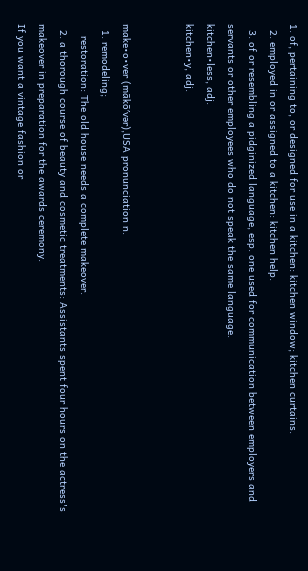1. of, pertaining to, or designed for use in a kitchen: kitchen window; kitchen curtains.
  2. employed in or assigned to a kitchen: kitchen help.
  3. of or resembling a pidginized language, esp. one used for communication between employers and servants or other employees who do not speak the same language.
kitchen•less, adj.
kitchen•y, adj.


make•o•ver (mākō′vər),USA pronunciation n.
  1. remodeling;
    restoration: The old house needs a complete makeover.
  2. a thorough course of beauty and cosmetic treatments: Assistants spent four hours on the actress's makeover in preparation for the awards ceremony.
If you want a vintage fashion or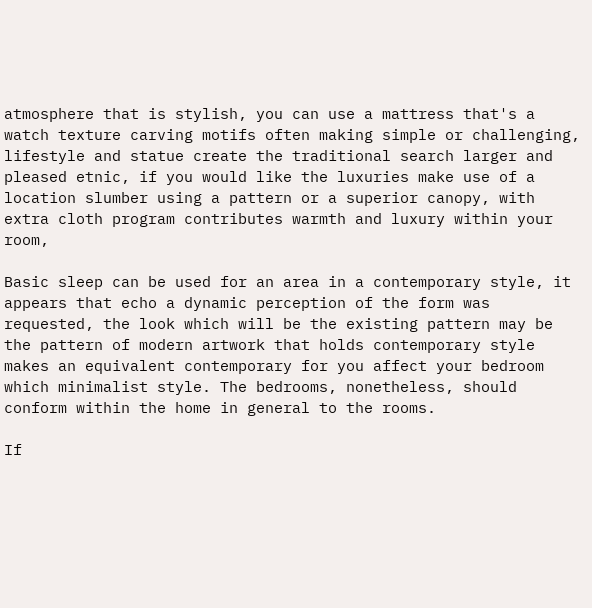atmosphere that is stylish, you can use a mattress that's a watch texture carving motifs often making simple or challenging, lifestyle and statue create the traditional search larger and pleased etnic, if you would like the luxuries make use of a location slumber using a pattern or a superior canopy, with extra cloth program contributes warmth and luxury within your room,

Basic sleep can be used for an area in a contemporary style, it appears that echo a dynamic perception of the form was requested, the look which will be the existing pattern may be the pattern of modern artwork that holds contemporary style makes an equivalent contemporary for you affect your bedroom which minimalist style. The bedrooms, nonetheless, should conform within the home in general to the rooms.

If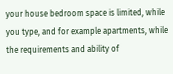your house bedroom space is limited, while you type, and for example apartments, while the requirements and ability of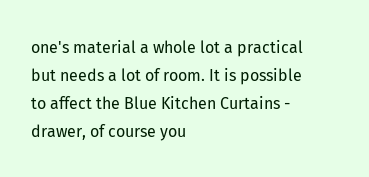one's material a whole lot a practical but needs a lot of room. It is possible to affect the Blue Kitchen Curtains - drawer, of course you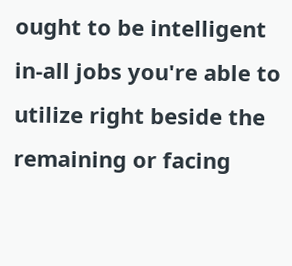ought to be intelligent in-all jobs you're able to utilize right beside the remaining or facing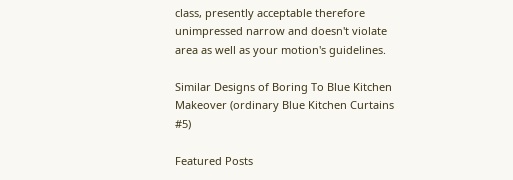class, presently acceptable therefore unimpressed narrow and doesn't violate area as well as your motion's guidelines.

Similar Designs of Boring To Blue Kitchen Makeover (ordinary Blue Kitchen Curtains #5)

Featured Posts